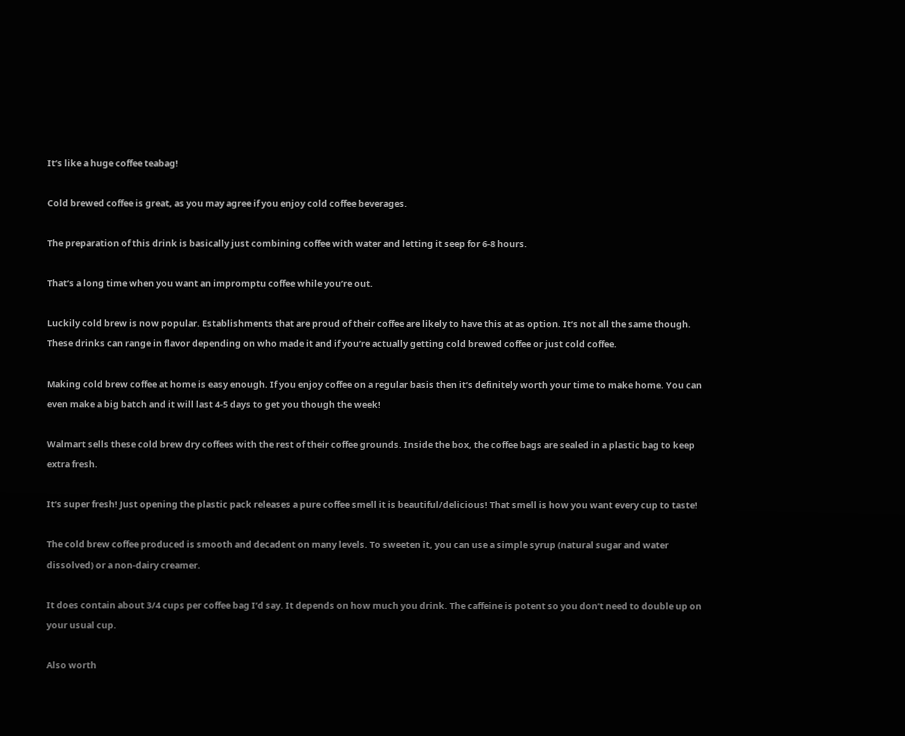It’s like a huge coffee teabag!

Cold brewed coffee is great, as you may agree if you enjoy cold coffee beverages.

The preparation of this drink is basically just combining coffee with water and letting it seep for 6-8 hours.

That’s a long time when you want an impromptu coffee while you’re out.

Luckily cold brew is now popular. Establishments that are proud of their coffee are likely to have this at as option. It’s not all the same though. These drinks can range in flavor depending on who made it and if you’re actually getting cold brewed coffee or just cold coffee.

Making cold brew coffee at home is easy enough. If you enjoy coffee on a regular basis then it’s definitely worth your time to make home. You can even make a big batch and it will last 4-5 days to get you though the week!

Walmart sells these cold brew dry coffees with the rest of their coffee grounds. Inside the box, the coffee bags are sealed in a plastic bag to keep extra fresh.

It’s super fresh! Just opening the plastic pack releases a pure coffee smell it is beautiful/delicious! That smell is how you want every cup to taste!

The cold brew coffee produced is smooth and decadent on many levels. To sweeten it, you can use a simple syrup (natural sugar and water dissolved) or a non-dairy creamer.

It does contain about 3/4 cups per coffee bag I’d say. It depends on how much you drink. The caffeine is potent so you don’t need to double up on your usual cup.

Also worth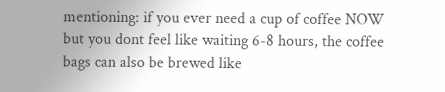mentioning: if you ever need a cup of coffee NOW but you dont feel like waiting 6-8 hours, the coffee bags can also be brewed like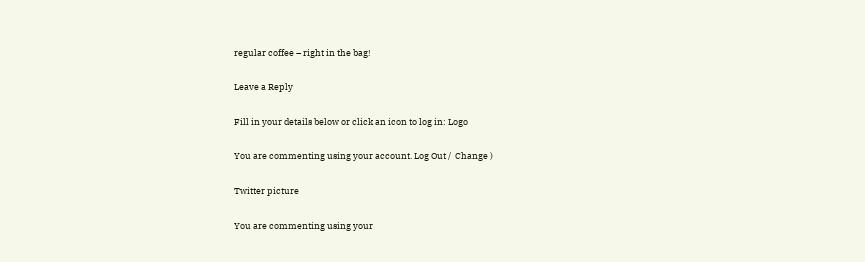regular coffee – right in the bag!

Leave a Reply

Fill in your details below or click an icon to log in: Logo

You are commenting using your account. Log Out /  Change )

Twitter picture

You are commenting using your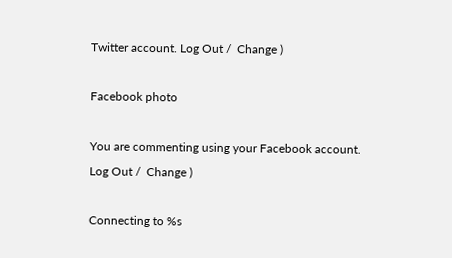Twitter account. Log Out /  Change )

Facebook photo

You are commenting using your Facebook account. Log Out /  Change )

Connecting to %s